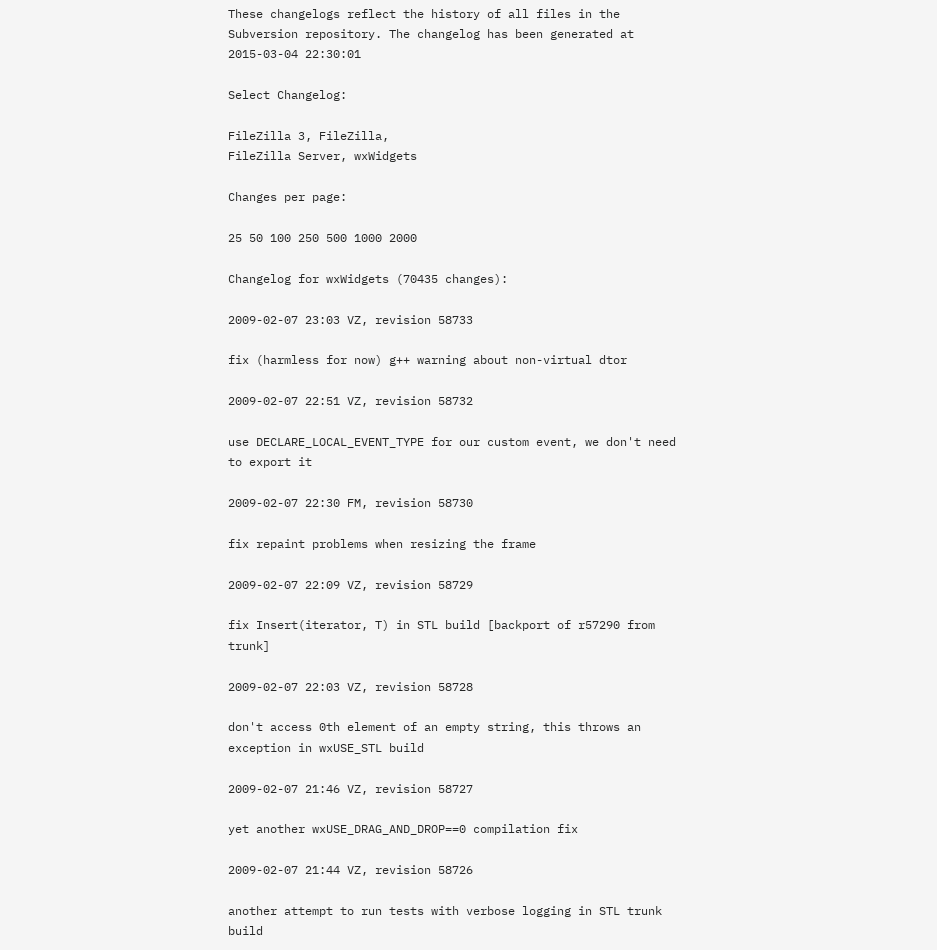These changelogs reflect the history of all files in the Subversion repository. The changelog has been generated at 2015-03-04 22:30:01

Select Changelog:

FileZilla 3, FileZilla,
FileZilla Server, wxWidgets

Changes per page:

25 50 100 250 500 1000 2000

Changelog for wxWidgets (70435 changes):

2009-02-07 23:03 VZ, revision 58733

fix (harmless for now) g++ warning about non-virtual dtor

2009-02-07 22:51 VZ, revision 58732

use DECLARE_LOCAL_EVENT_TYPE for our custom event, we don't need to export it

2009-02-07 22:30 FM, revision 58730

fix repaint problems when resizing the frame

2009-02-07 22:09 VZ, revision 58729

fix Insert(iterator, T) in STL build [backport of r57290 from trunk]

2009-02-07 22:03 VZ, revision 58728

don't access 0th element of an empty string, this throws an exception in wxUSE_STL build

2009-02-07 21:46 VZ, revision 58727

yet another wxUSE_DRAG_AND_DROP==0 compilation fix

2009-02-07 21:44 VZ, revision 58726

another attempt to run tests with verbose logging in STL trunk build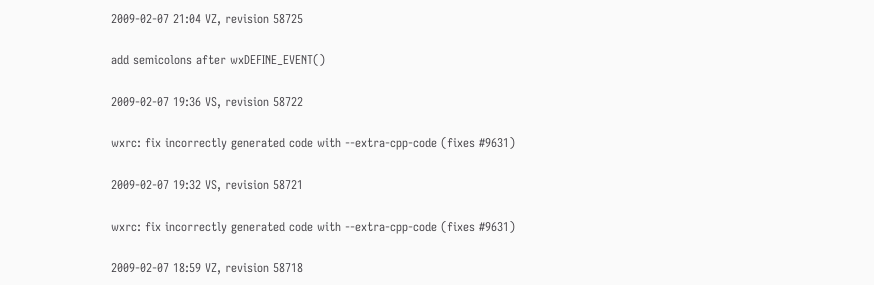2009-02-07 21:04 VZ, revision 58725

add semicolons after wxDEFINE_EVENT()

2009-02-07 19:36 VS, revision 58722

wxrc: fix incorrectly generated code with --extra-cpp-code (fixes #9631)

2009-02-07 19:32 VS, revision 58721

wxrc: fix incorrectly generated code with --extra-cpp-code (fixes #9631)

2009-02-07 18:59 VZ, revision 58718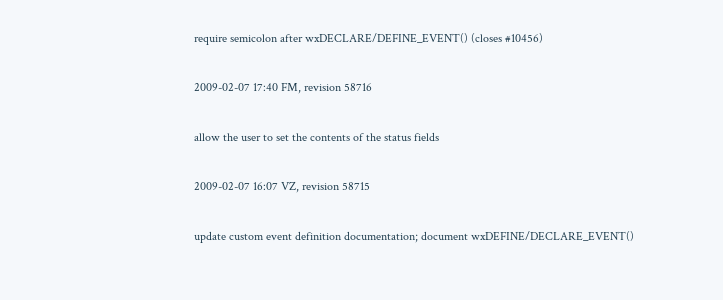require semicolon after wxDECLARE/DEFINE_EVENT() (closes #10456)

2009-02-07 17:40 FM, revision 58716

allow the user to set the contents of the status fields

2009-02-07 16:07 VZ, revision 58715

update custom event definition documentation; document wxDEFINE/DECLARE_EVENT()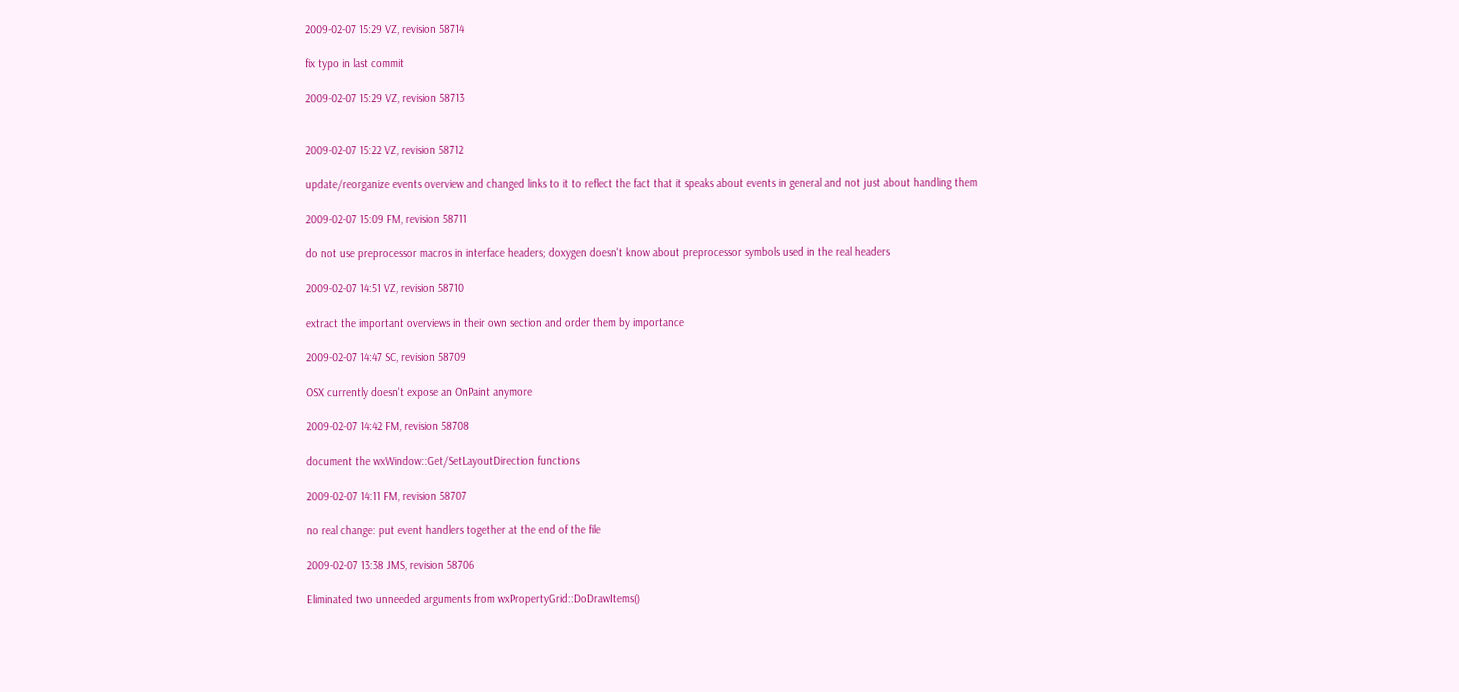2009-02-07 15:29 VZ, revision 58714

fix typo in last commit

2009-02-07 15:29 VZ, revision 58713


2009-02-07 15:22 VZ, revision 58712

update/reorganize events overview and changed links to it to reflect the fact that it speaks about events in general and not just about handling them

2009-02-07 15:09 FM, revision 58711

do not use preprocessor macros in interface headers; doxygen doesn't know about preprocessor symbols used in the real headers

2009-02-07 14:51 VZ, revision 58710

extract the important overviews in their own section and order them by importance

2009-02-07 14:47 SC, revision 58709

OSX currently doesn't expose an OnPaint anymore

2009-02-07 14:42 FM, revision 58708

document the wxWindow::Get/SetLayoutDirection functions

2009-02-07 14:11 FM, revision 58707

no real change: put event handlers together at the end of the file

2009-02-07 13:38 JMS, revision 58706

Eliminated two unneeded arguments from wxPropertyGrid::DoDrawItems()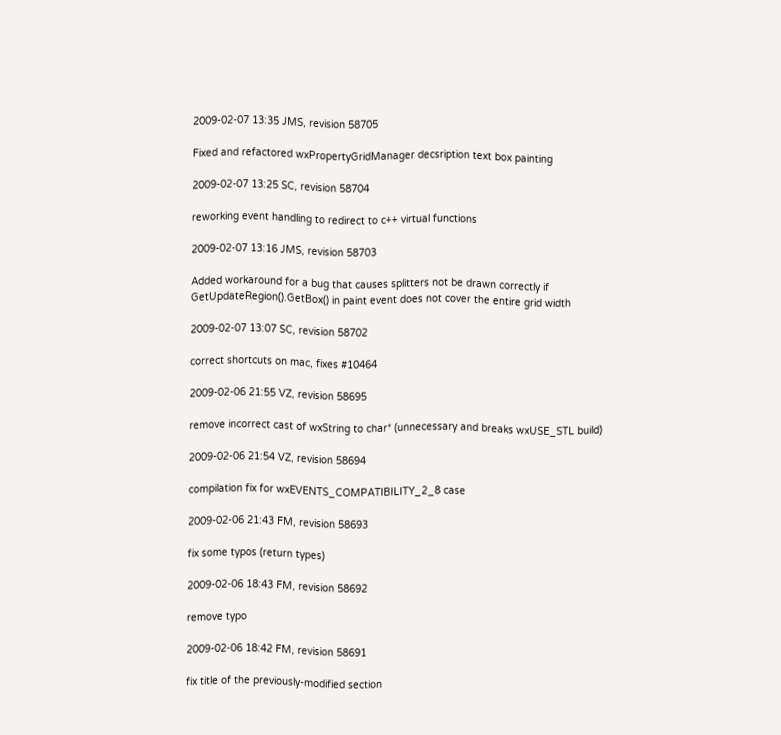2009-02-07 13:35 JMS, revision 58705

Fixed and refactored wxPropertyGridManager decsription text box painting

2009-02-07 13:25 SC, revision 58704

reworking event handling to redirect to c++ virtual functions

2009-02-07 13:16 JMS, revision 58703

Added workaround for a bug that causes splitters not be drawn correctly if GetUpdateRegion().GetBox() in paint event does not cover the entire grid width

2009-02-07 13:07 SC, revision 58702

correct shortcuts on mac, fixes #10464

2009-02-06 21:55 VZ, revision 58695

remove incorrect cast of wxString to char* (unnecessary and breaks wxUSE_STL build)

2009-02-06 21:54 VZ, revision 58694

compilation fix for wxEVENTS_COMPATIBILITY_2_8 case

2009-02-06 21:43 FM, revision 58693

fix some typos (return types)

2009-02-06 18:43 FM, revision 58692

remove typo

2009-02-06 18:42 FM, revision 58691

fix title of the previously-modified section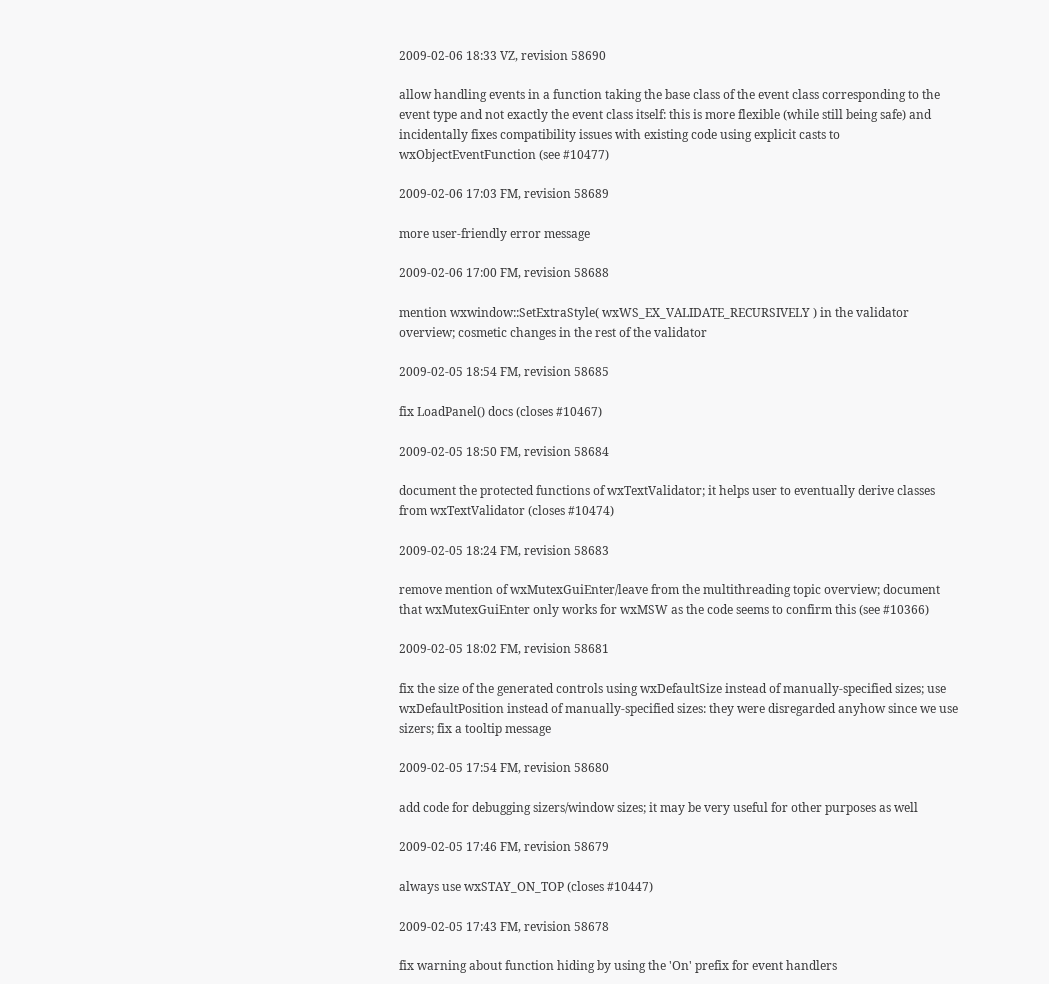2009-02-06 18:33 VZ, revision 58690

allow handling events in a function taking the base class of the event class corresponding to the event type and not exactly the event class itself: this is more flexible (while still being safe) and incidentally fixes compatibility issues with existing code using explicit casts to wxObjectEventFunction (see #10477)

2009-02-06 17:03 FM, revision 58689

more user-friendly error message

2009-02-06 17:00 FM, revision 58688

mention wxwindow::SetExtraStyle( wxWS_EX_VALIDATE_RECURSIVELY ) in the validator overview; cosmetic changes in the rest of the validator

2009-02-05 18:54 FM, revision 58685

fix LoadPanel() docs (closes #10467)

2009-02-05 18:50 FM, revision 58684

document the protected functions of wxTextValidator; it helps user to eventually derive classes from wxTextValidator (closes #10474)

2009-02-05 18:24 FM, revision 58683

remove mention of wxMutexGuiEnter/leave from the multithreading topic overview; document that wxMutexGuiEnter only works for wxMSW as the code seems to confirm this (see #10366)

2009-02-05 18:02 FM, revision 58681

fix the size of the generated controls using wxDefaultSize instead of manually-specified sizes; use wxDefaultPosition instead of manually-specified sizes: they were disregarded anyhow since we use sizers; fix a tooltip message

2009-02-05 17:54 FM, revision 58680

add code for debugging sizers/window sizes; it may be very useful for other purposes as well

2009-02-05 17:46 FM, revision 58679

always use wxSTAY_ON_TOP (closes #10447)

2009-02-05 17:43 FM, revision 58678

fix warning about function hiding by using the 'On' prefix for event handlers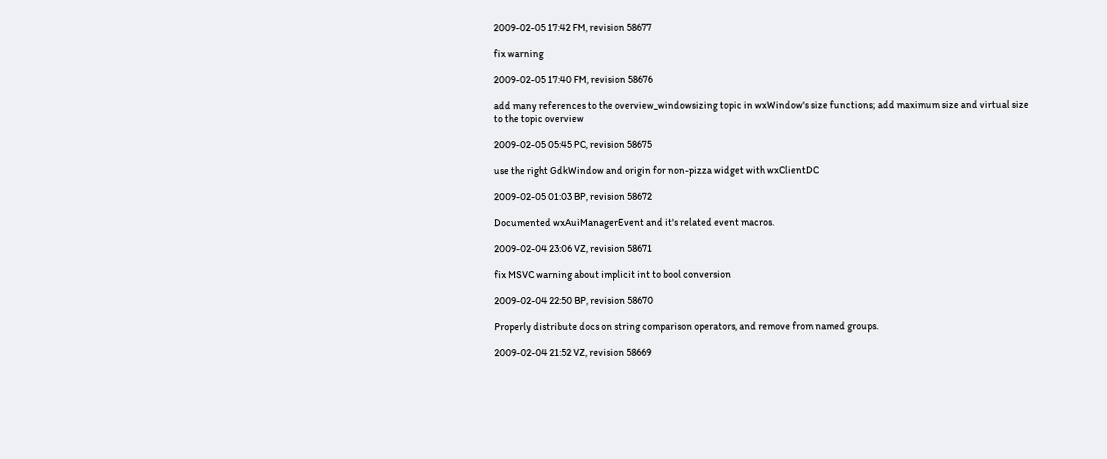2009-02-05 17:42 FM, revision 58677

fix warning

2009-02-05 17:40 FM, revision 58676

add many references to the overview_windowsizing topic in wxWindow's size functions; add maximum size and virtual size to the topic overview

2009-02-05 05:45 PC, revision 58675

use the right GdkWindow and origin for non-pizza widget with wxClientDC

2009-02-05 01:03 BP, revision 58672

Documented wxAuiManagerEvent and it's related event macros.

2009-02-04 23:06 VZ, revision 58671

fix MSVC warning about implicit int to bool conversion

2009-02-04 22:50 BP, revision 58670

Properly distribute docs on string comparison operators, and remove from named groups.

2009-02-04 21:52 VZ, revision 58669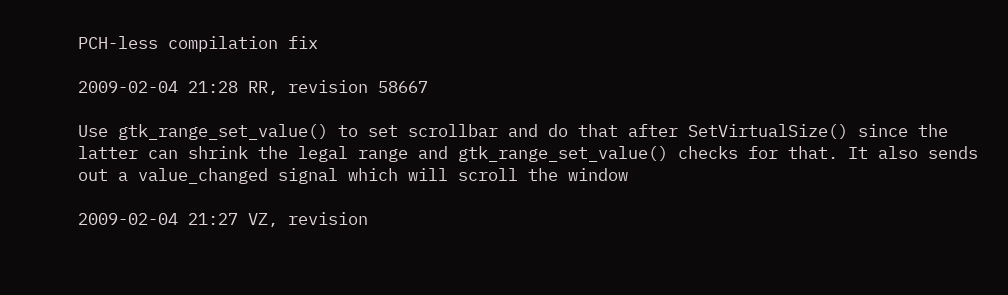PCH-less compilation fix

2009-02-04 21:28 RR, revision 58667

Use gtk_range_set_value() to set scrollbar and do that after SetVirtualSize() since the latter can shrink the legal range and gtk_range_set_value() checks for that. It also sends out a value_changed signal which will scroll the window

2009-02-04 21:27 VZ, revision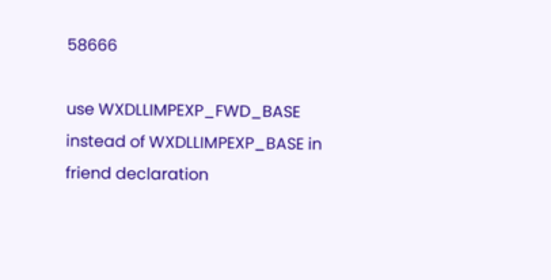58666

use WXDLLIMPEXP_FWD_BASE instead of WXDLLIMPEXP_BASE in friend declaration